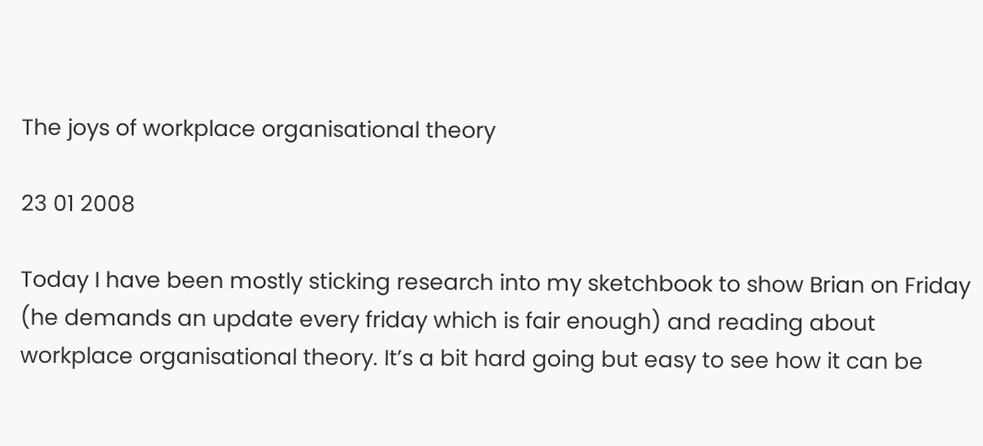The joys of workplace organisational theory

23 01 2008

Today I have been mostly sticking research into my sketchbook to show Brian on Friday (he demands an update every friday which is fair enough) and reading about workplace organisational theory. It’s a bit hard going but easy to see how it can be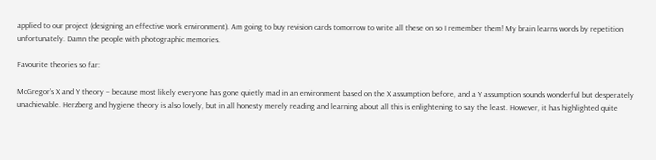applied to our project (designing an effective work environment). Am going to buy revision cards tomorrow to write all these on so I remember them! My brain learns words by repetition unfortunately. Damn the people with photographic memories.

Favourite theories so far:

McGregor’s X and Y theory – because most likely everyone has gone quietly mad in an environment based on the X assumption before, and a Y assumption sounds wonderful but desperately unachievable. Herzberg and hygiene theory is also lovely, but in all honesty merely reading and learning about all this is enlightening to say the least. However, it has highlighted quite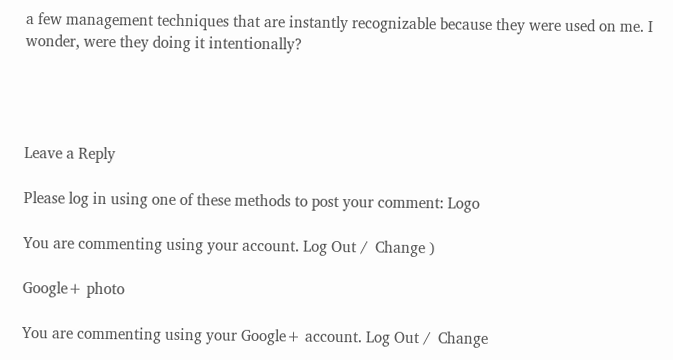a few management techniques that are instantly recognizable because they were used on me. I wonder, were they doing it intentionally?




Leave a Reply

Please log in using one of these methods to post your comment: Logo

You are commenting using your account. Log Out /  Change )

Google+ photo

You are commenting using your Google+ account. Log Out /  Change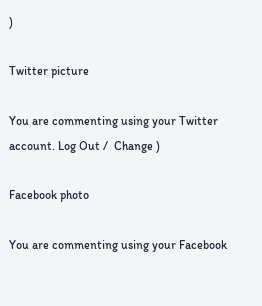)

Twitter picture

You are commenting using your Twitter account. Log Out /  Change )

Facebook photo

You are commenting using your Facebook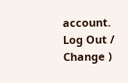account. Log Out /  Change )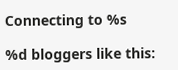Connecting to %s

%d bloggers like this: